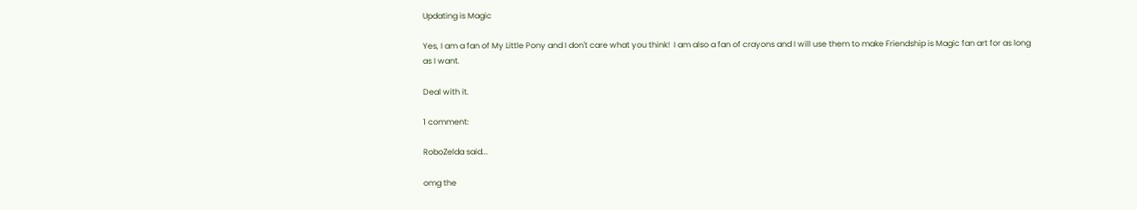Updating is Magic

Yes, I am a fan of My Little Pony and I don't care what you think!  I am also a fan of crayons and I will use them to make Friendship is Magic fan art for as long as I want.

Deal with it.

1 comment:

RoboZelda said...

omg the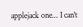applejack one... I can't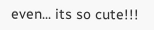even... its so cute!!!